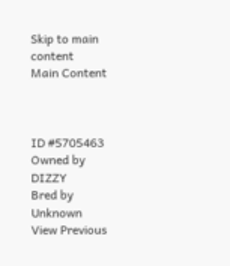Skip to main content
Main Content



ID #5705463
Owned by DIZZY
Bred by Unknown
View Previous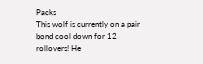Packs
This wolf is currently on a pair bond cool down for 12 rollovers! He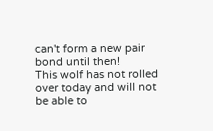can't form a new pair bond until then!
This wolf has not rolled over today and will not be able to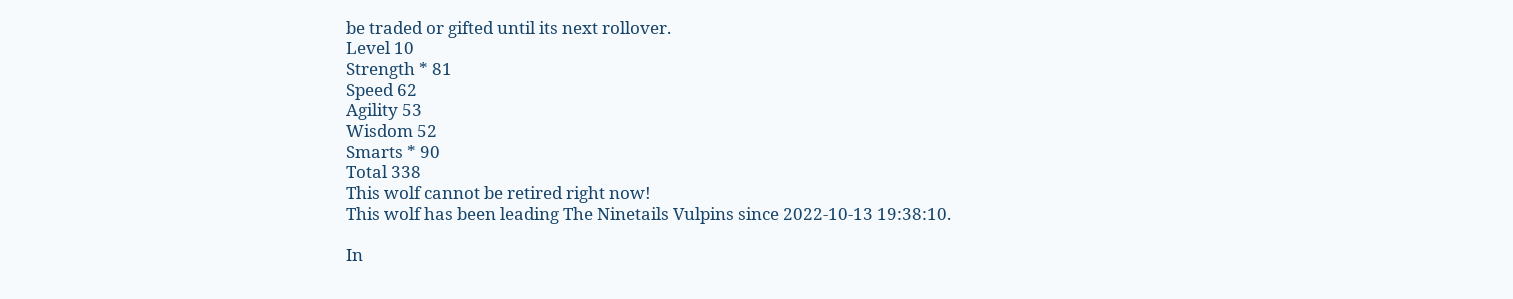be traded or gifted until its next rollover.
Level 10
Strength * 81
Speed 62
Agility 53
Wisdom 52
Smarts * 90
Total 338
This wolf cannot be retired right now!
This wolf has been leading The Ninetails Vulpins since 2022-10-13 19:38:10.

In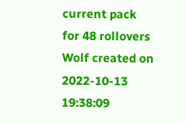current pack for 48 rollovers
Wolf created on 2022-10-13 19:38:09